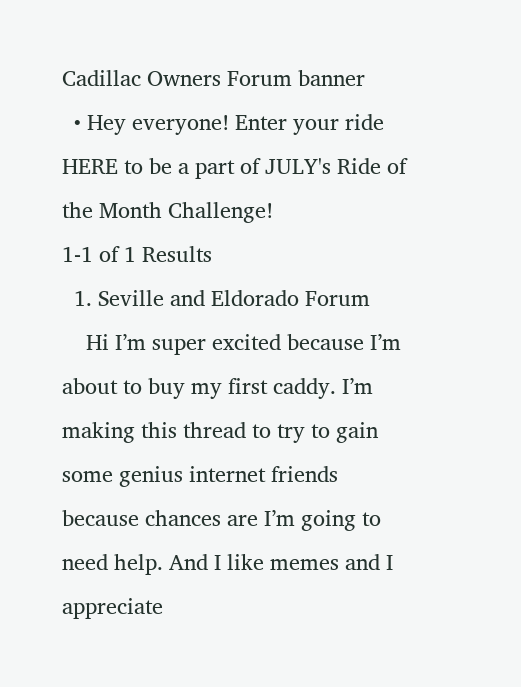Cadillac Owners Forum banner
  • Hey everyone! Enter your ride HERE to be a part of JULY's Ride of the Month Challenge!
1-1 of 1 Results
  1. Seville and Eldorado Forum
    Hi I’m super excited because I’m about to buy my first caddy. I’m making this thread to try to gain some genius internet friends because chances are I’m going to need help. And I like memes and I appreciate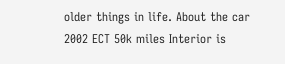older things in life. About the car 2002 ECT 50k miles Interior is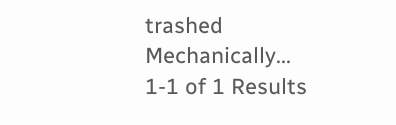trashed Mechanically...
1-1 of 1 Results